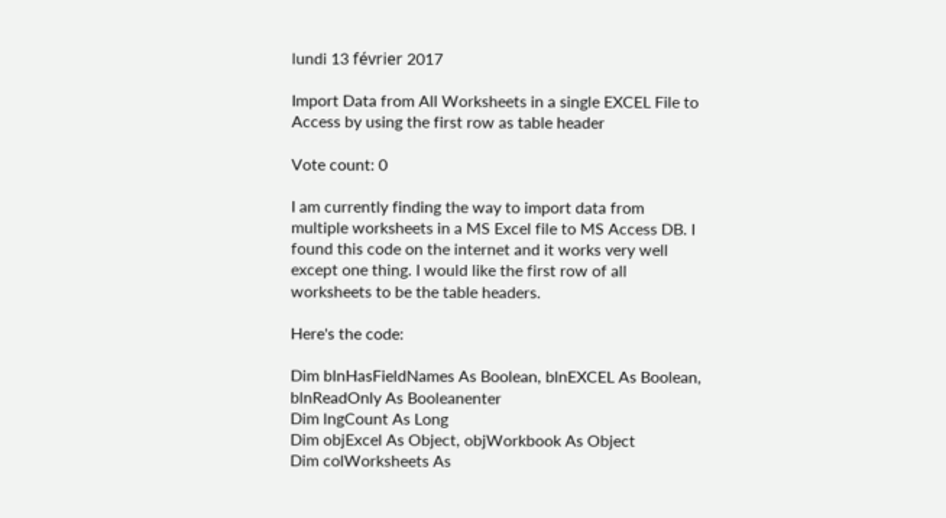lundi 13 février 2017

Import Data from All Worksheets in a single EXCEL File to Access by using the first row as table header

Vote count: 0

I am currently finding the way to import data from multiple worksheets in a MS Excel file to MS Access DB. I found this code on the internet and it works very well except one thing. I would like the first row of all worksheets to be the table headers.

Here's the code:

Dim blnHasFieldNames As Boolean, blnEXCEL As Boolean, blnReadOnly As Booleanenter
Dim lngCount As Long
Dim objExcel As Object, objWorkbook As Object
Dim colWorksheets As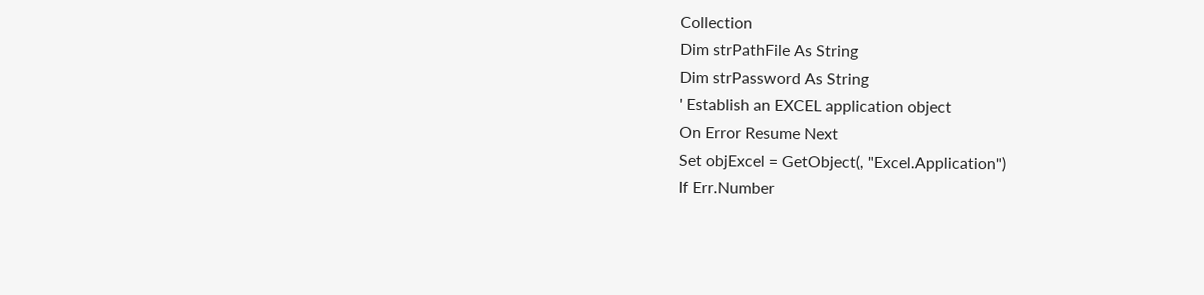Collection
Dim strPathFile As String
Dim strPassword As String
' Establish an EXCEL application object
On Error Resume Next
Set objExcel = GetObject(, "Excel.Application")
If Err.Number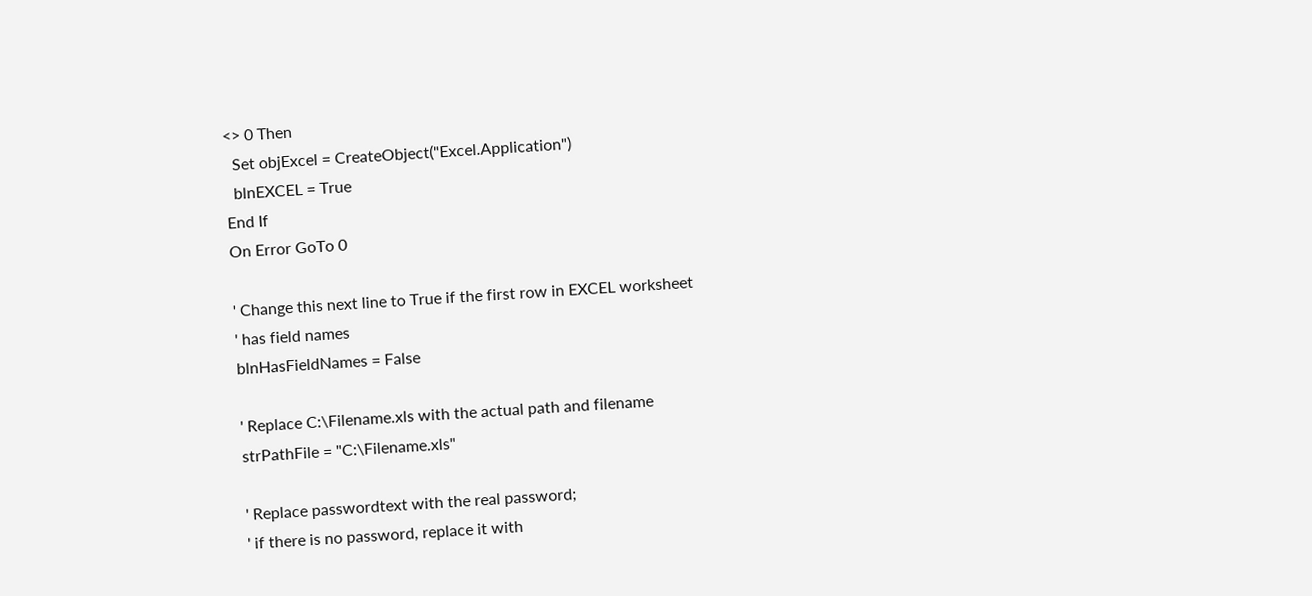<> 0 Then
  Set objExcel = CreateObject("Excel.Application")
  blnEXCEL = True
End If
On Error GoTo 0

' Change this next line to True if the first row in EXCEL worksheet
' has field names
blnHasFieldNames = False

' Replace C:\Filename.xls with the actual path and filename
strPathFile = "C:\Filename.xls"

' Replace passwordtext with the real password;
' if there is no password, replace it with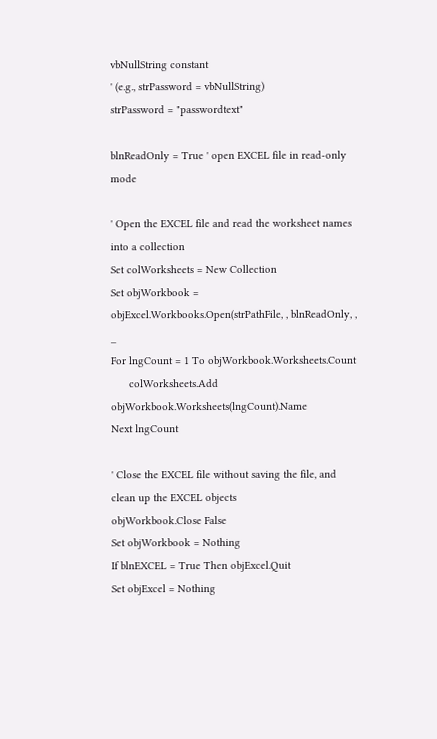vbNullString constant
' (e.g., strPassword = vbNullString)
strPassword = "passwordtext"

blnReadOnly = True ' open EXCEL file in read-only mode

' Open the EXCEL file and read the worksheet names into a collection
Set colWorksheets = New Collection
Set objWorkbook = objExcel.Workbooks.Open(strPathFile, , blnReadOnly, , _
For lngCount = 1 To objWorkbook.Worksheets.Count
      colWorksheets.Add objWorkbook.Worksheets(lngCount).Name
Next lngCount

' Close the EXCEL file without saving the file, and clean up the EXCEL objects
objWorkbook.Close False
Set objWorkbook = Nothing
If blnEXCEL = True Then objExcel.Quit
Set objExcel = Nothing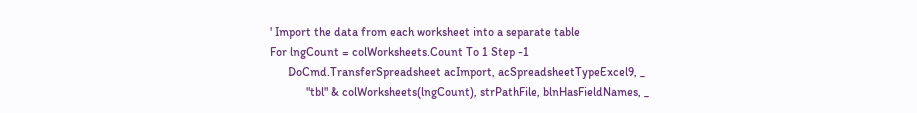' Import the data from each worksheet into a separate table
For lngCount = colWorksheets.Count To 1 Step -1
      DoCmd.TransferSpreadsheet acImport, acSpreadsheetTypeExcel9, _
            "tbl" & colWorksheets(lngCount), strPathFile, blnHasFieldNames, _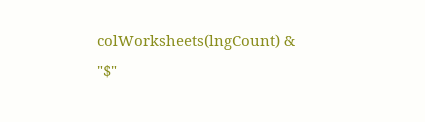colWorksheets(lngCount) & "$"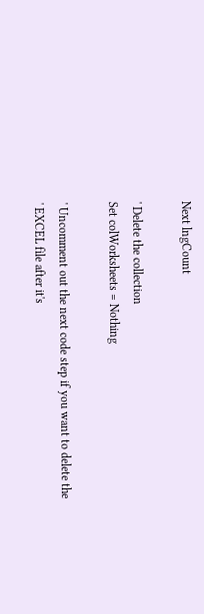Next lngCount

' Delete the collection
Set colWorksheets = Nothing

' Uncomment out the next code step if you want to delete the
' EXCEL file after it's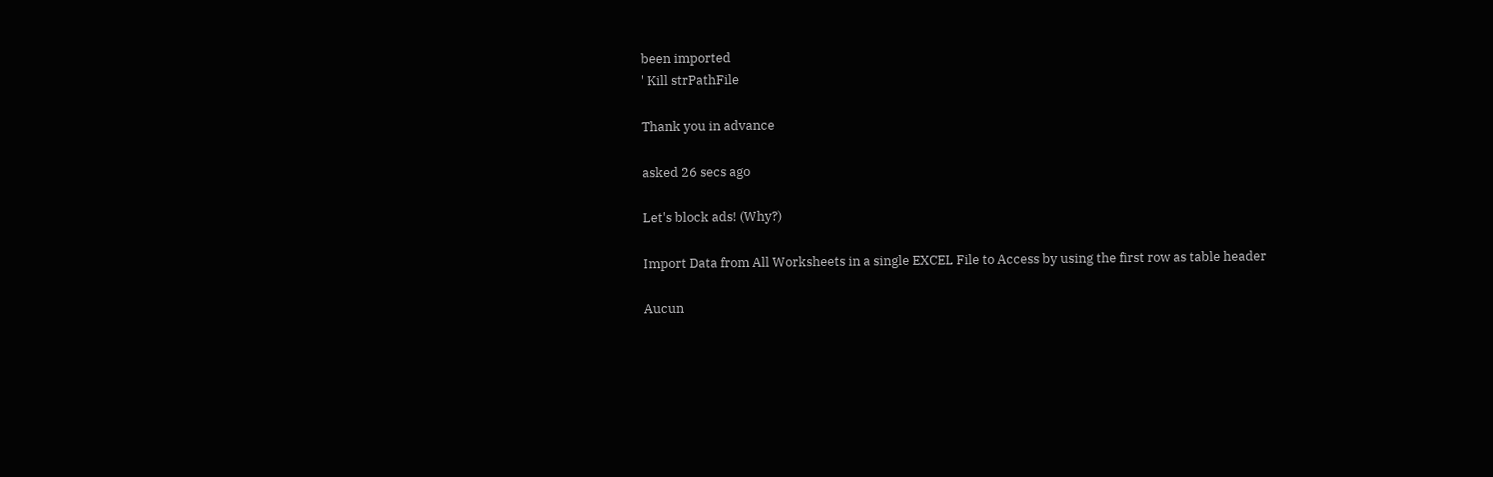been imported
' Kill strPathFile

Thank you in advance

asked 26 secs ago

Let's block ads! (Why?)

Import Data from All Worksheets in a single EXCEL File to Access by using the first row as table header

Aucun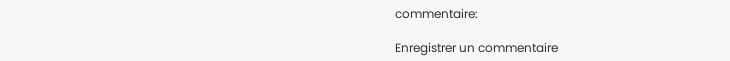commentaire:

Enregistrer un commentaire